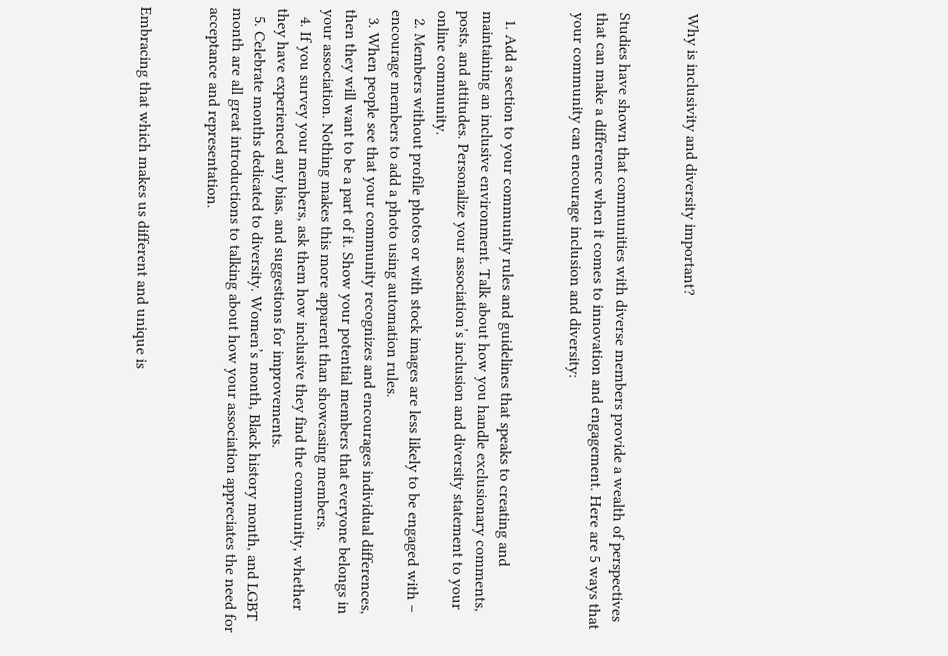Why is inclusivity and diversity important?


Studies have shown that communities with diverse members provide a wealth of perspectives that can make a difference when it comes to innovation and engagement. Here are 5 ways that your community can encourage inclusion and diversity:


  1. Add a section to your community rules and guidelines that speaks to creating and maintaining an inclusive environment. Talk about how you handle exclusionary comments, posts, and attitudes. Personalize your association’s inclusion and diversity statement to your online community.
  2. Members without profile photos or with stock images are less likely to be engaged with – encourage members to add a photo using automation rules.
  3. When people see that your community recognizes and encourages individual differences, then they will want to be a part of it. Show your potential members that everyone belongs in your association. Nothing makes this more apparent than showcasing members.
  4. If you survey your members, ask them how inclusive they find the community, whether they have experienced any bias, and suggestions for improvements.
  5. Celebrate months dedicated to diversity. Women’s month, Black history month, and LGBT month are all great introductions to talking about how your association appreciates the need for acceptance and representation.


Embracing that which makes us different and unique is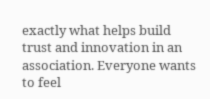exactly what helps build trust and innovation in an association. Everyone wants to feel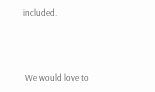included.



 We would love to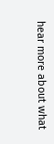hear more about what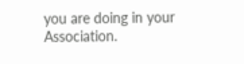you are doing in your Association.